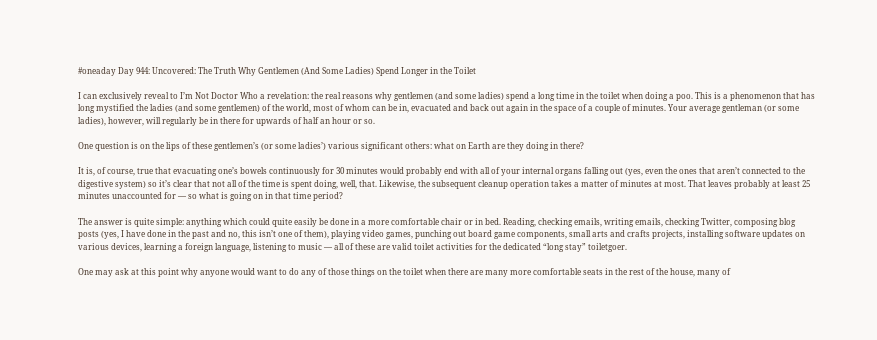#oneaday Day 944: Uncovered: The Truth Why Gentlemen (And Some Ladies) Spend Longer in the Toilet

I can exclusively reveal to I’m Not Doctor Who a revelation: the real reasons why gentlemen (and some ladies) spend a long time in the toilet when doing a poo. This is a phenomenon that has long mystified the ladies (and some gentlemen) of the world, most of whom can be in, evacuated and back out again in the space of a couple of minutes. Your average gentleman (or some ladies), however, will regularly be in there for upwards of half an hour or so.

One question is on the lips of these gentlemen’s (or some ladies’) various significant others: what on Earth are they doing in there?

It is, of course, true that evacuating one’s bowels continuously for 30 minutes would probably end with all of your internal organs falling out (yes, even the ones that aren’t connected to the digestive system) so it’s clear that not all of the time is spent doing, well, that. Likewise, the subsequent cleanup operation takes a matter of minutes at most. That leaves probably at least 25 minutes unaccounted for — so what is going on in that time period?

The answer is quite simple: anything which could quite easily be done in a more comfortable chair or in bed. Reading, checking emails, writing emails, checking Twitter, composing blog posts (yes, I have done in the past and no, this isn’t one of them), playing video games, punching out board game components, small arts and crafts projects, installing software updates on various devices, learning a foreign language, listening to music — all of these are valid toilet activities for the dedicated “long stay” toiletgoer.

One may ask at this point why anyone would want to do any of those things on the toilet when there are many more comfortable seats in the rest of the house, many of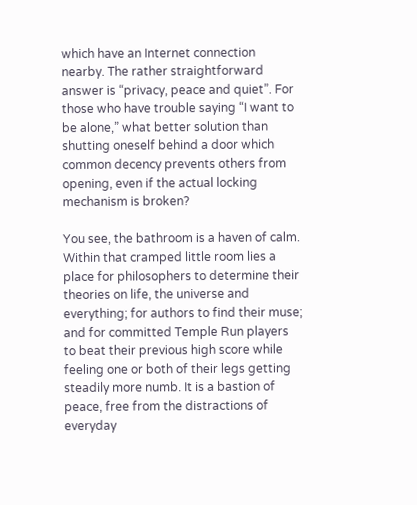which have an Internet connection nearby. The rather straightforward answer is “privacy, peace and quiet”. For those who have trouble saying “I want to be alone,” what better solution than shutting oneself behind a door which common decency prevents others from opening, even if the actual locking mechanism is broken?

You see, the bathroom is a haven of calm. Within that cramped little room lies a place for philosophers to determine their theories on life, the universe and everything; for authors to find their muse; and for committed Temple Run players to beat their previous high score while feeling one or both of their legs getting steadily more numb. It is a bastion of peace, free from the distractions of everyday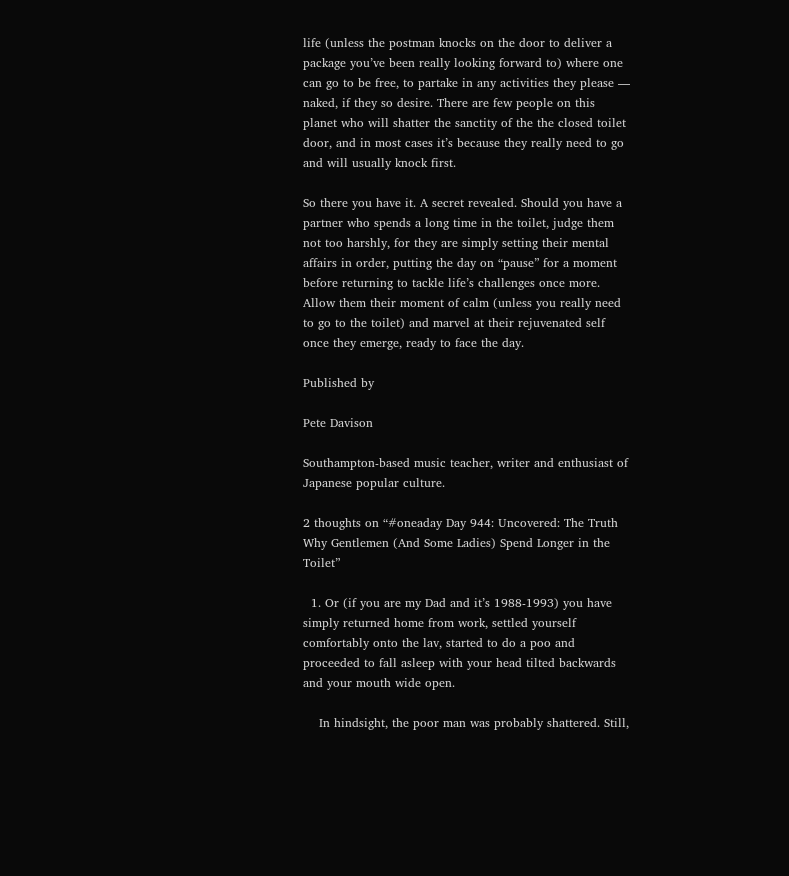life (unless the postman knocks on the door to deliver a package you’ve been really looking forward to) where one can go to be free, to partake in any activities they please — naked, if they so desire. There are few people on this planet who will shatter the sanctity of the the closed toilet door, and in most cases it’s because they really need to go and will usually knock first.

So there you have it. A secret revealed. Should you have a partner who spends a long time in the toilet, judge them not too harshly, for they are simply setting their mental affairs in order, putting the day on “pause” for a moment before returning to tackle life’s challenges once more. Allow them their moment of calm (unless you really need to go to the toilet) and marvel at their rejuvenated self once they emerge, ready to face the day.

Published by

Pete Davison

Southampton-based music teacher, writer and enthusiast of Japanese popular culture.

2 thoughts on “#oneaday Day 944: Uncovered: The Truth Why Gentlemen (And Some Ladies) Spend Longer in the Toilet”

  1. Or (if you are my Dad and it’s 1988-1993) you have simply returned home from work, settled yourself comfortably onto the lav, started to do a poo and proceeded to fall asleep with your head tilted backwards and your mouth wide open.

    In hindsight, the poor man was probably shattered. Still,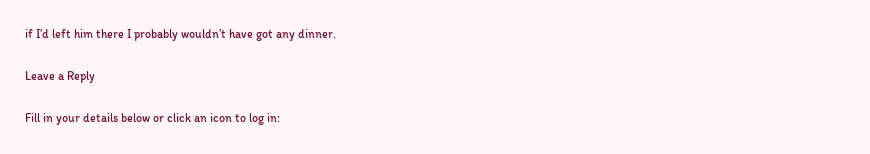if I’d left him there I probably wouldn’t have got any dinner.

Leave a Reply

Fill in your details below or click an icon to log in: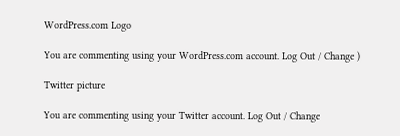WordPress.com Logo

You are commenting using your WordPress.com account. Log Out / Change )

Twitter picture

You are commenting using your Twitter account. Log Out / Change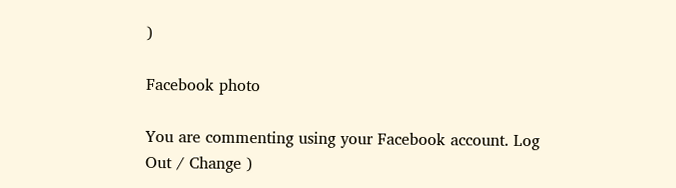)

Facebook photo

You are commenting using your Facebook account. Log Out / Change )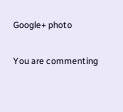Google+ photo

You are commenting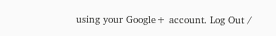using your Google+ account. Log Out /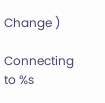Change )

Connecting to %s